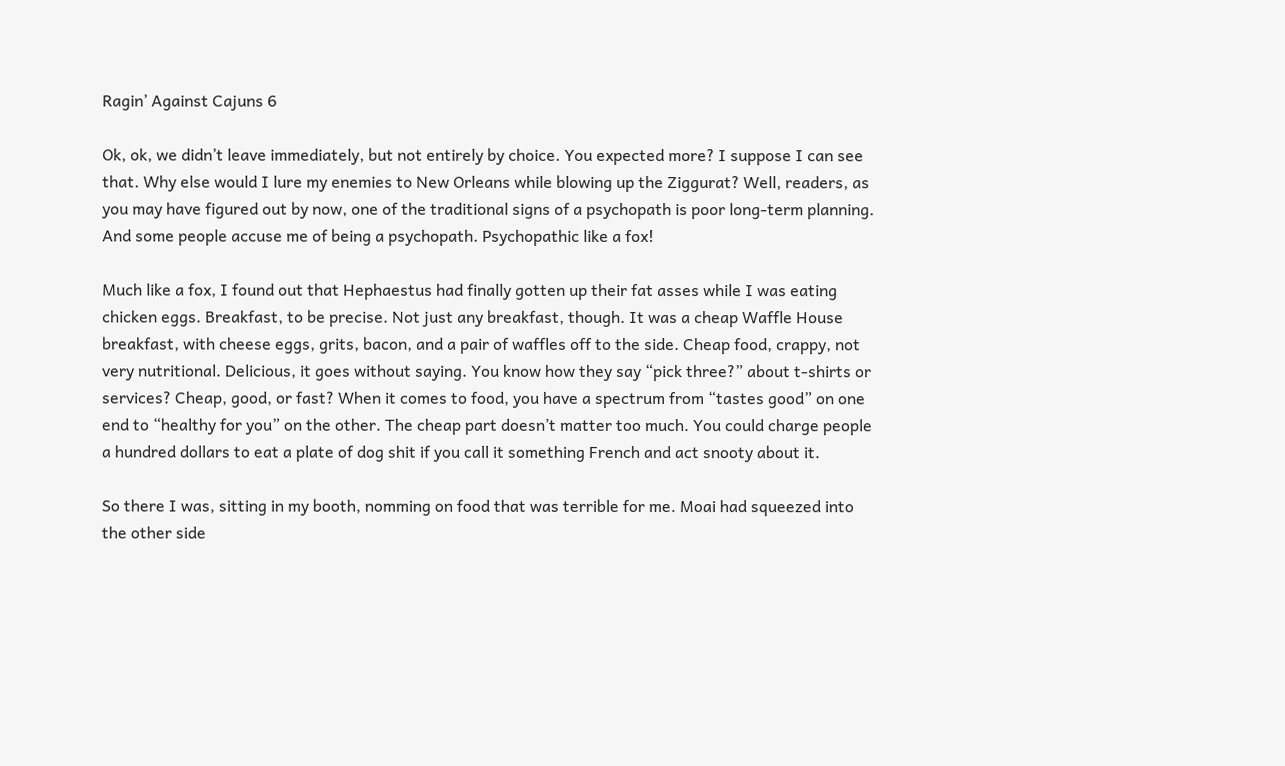Ragin’ Against Cajuns 6

Ok, ok, we didn’t leave immediately, but not entirely by choice. You expected more? I suppose I can see that. Why else would I lure my enemies to New Orleans while blowing up the Ziggurat? Well, readers, as you may have figured out by now, one of the traditional signs of a psychopath is poor long-term planning. And some people accuse me of being a psychopath. Psychopathic like a fox!

Much like a fox, I found out that Hephaestus had finally gotten up their fat asses while I was eating chicken eggs. Breakfast, to be precise. Not just any breakfast, though. It was a cheap Waffle House breakfast, with cheese eggs, grits, bacon, and a pair of waffles off to the side. Cheap food, crappy, not very nutritional. Delicious, it goes without saying. You know how they say “pick three?” about t-shirts or services? Cheap, good, or fast? When it comes to food, you have a spectrum from “tastes good” on one end to “healthy for you” on the other. The cheap part doesn’t matter too much. You could charge people a hundred dollars to eat a plate of dog shit if you call it something French and act snooty about it.

So there I was, sitting in my booth, nomming on food that was terrible for me. Moai had squeezed into the other side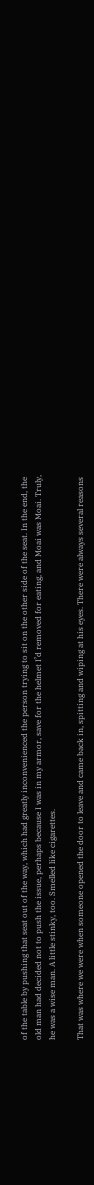of the table by pushing that seat out of the way, which had greatly inconvenienced the person trying to sit on the other side of the seat. In the end, the old man had decided not to push the issue, perhaps because I was in my armor, save for the helmet I’d removed for eating, and Moai was Moai. Truly, he was a wise man. A little stinky, too. Smelled like cigarettes.

That was where we were when someone opened the door to leave and came back in, spitting and wiping at his eyes. There were always several reasons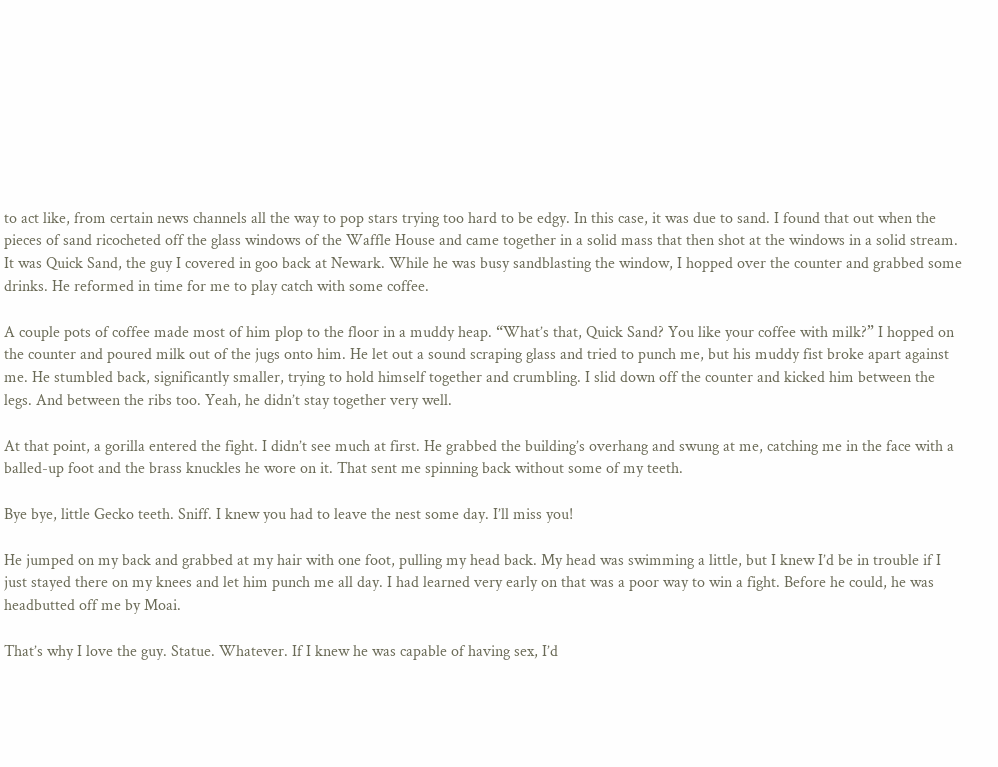to act like, from certain news channels all the way to pop stars trying too hard to be edgy. In this case, it was due to sand. I found that out when the pieces of sand ricocheted off the glass windows of the Waffle House and came together in a solid mass that then shot at the windows in a solid stream. It was Quick Sand, the guy I covered in goo back at Newark. While he was busy sandblasting the window, I hopped over the counter and grabbed some drinks. He reformed in time for me to play catch with some coffee.

A couple pots of coffee made most of him plop to the floor in a muddy heap. “What’s that, Quick Sand? You like your coffee with milk?” I hopped on the counter and poured milk out of the jugs onto him. He let out a sound scraping glass and tried to punch me, but his muddy fist broke apart against me. He stumbled back, significantly smaller, trying to hold himself together and crumbling. I slid down off the counter and kicked him between the legs. And between the ribs too. Yeah, he didn’t stay together very well.

At that point, a gorilla entered the fight. I didn’t see much at first. He grabbed the building’s overhang and swung at me, catching me in the face with a balled-up foot and the brass knuckles he wore on it. That sent me spinning back without some of my teeth.

Bye bye, little Gecko teeth. Sniff. I knew you had to leave the nest some day. I’ll miss you!

He jumped on my back and grabbed at my hair with one foot, pulling my head back. My head was swimming a little, but I knew I’d be in trouble if I just stayed there on my knees and let him punch me all day. I had learned very early on that was a poor way to win a fight. Before he could, he was headbutted off me by Moai.

That’s why I love the guy. Statue. Whatever. If I knew he was capable of having sex, I’d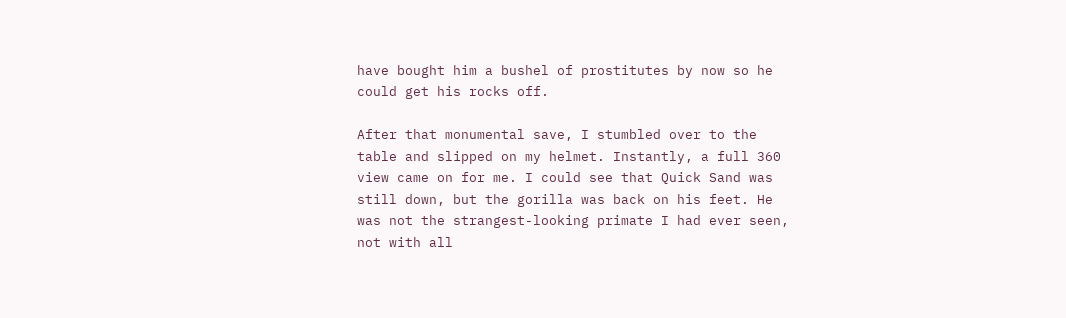have bought him a bushel of prostitutes by now so he could get his rocks off.

After that monumental save, I stumbled over to the table and slipped on my helmet. Instantly, a full 360 view came on for me. I could see that Quick Sand was still down, but the gorilla was back on his feet. He was not the strangest-looking primate I had ever seen, not with all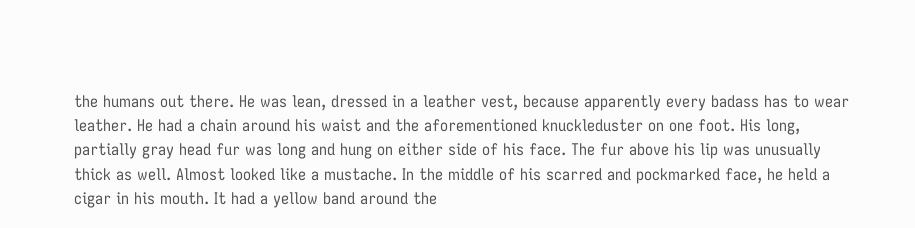the humans out there. He was lean, dressed in a leather vest, because apparently every badass has to wear leather. He had a chain around his waist and the aforementioned knuckleduster on one foot. His long, partially gray head fur was long and hung on either side of his face. The fur above his lip was unusually thick as well. Almost looked like a mustache. In the middle of his scarred and pockmarked face, he held a cigar in his mouth. It had a yellow band around the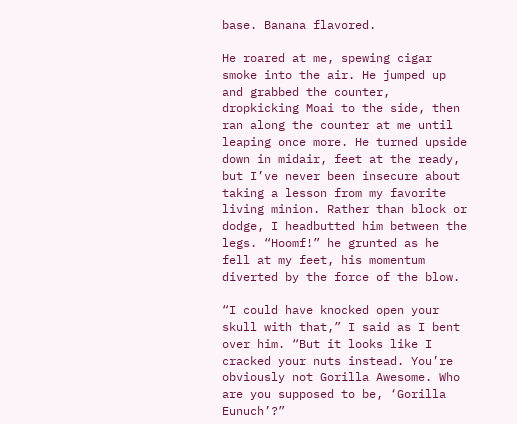base. Banana flavored.

He roared at me, spewing cigar smoke into the air. He jumped up and grabbed the counter, dropkicking Moai to the side, then ran along the counter at me until leaping once more. He turned upside down in midair, feet at the ready, but I’ve never been insecure about taking a lesson from my favorite living minion. Rather than block or dodge, I headbutted him between the legs. “Hoomf!” he grunted as he fell at my feet, his momentum diverted by the force of the blow.

“I could have knocked open your skull with that,” I said as I bent over him. “But it looks like I cracked your nuts instead. You’re obviously not Gorilla Awesome. Who are you supposed to be, ‘Gorilla Eunuch’?”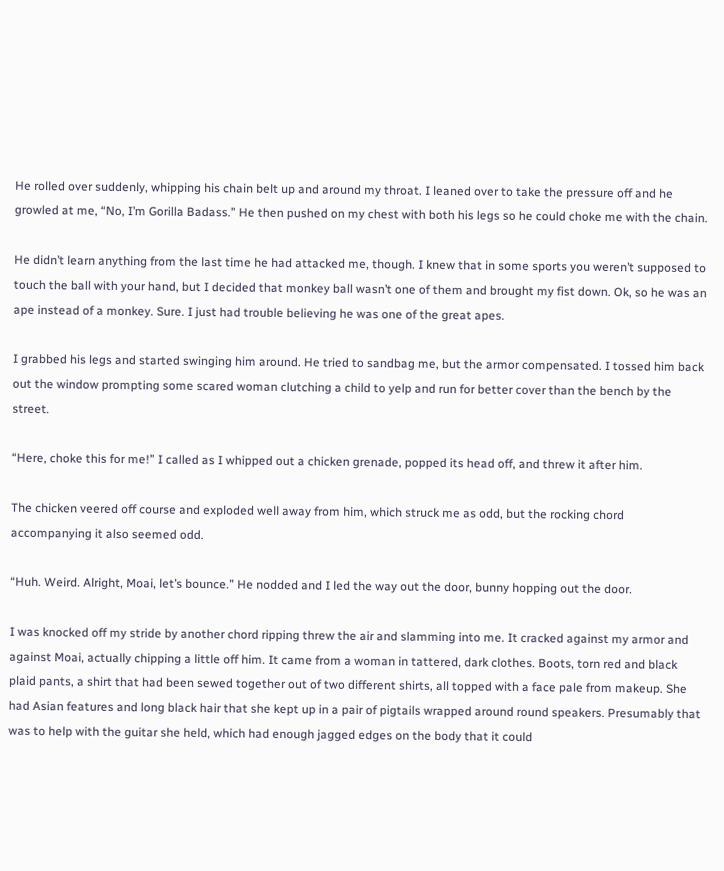He rolled over suddenly, whipping his chain belt up and around my throat. I leaned over to take the pressure off and he growled at me, “No, I’m Gorilla Badass.” He then pushed on my chest with both his legs so he could choke me with the chain.

He didn’t learn anything from the last time he had attacked me, though. I knew that in some sports you weren’t supposed to touch the ball with your hand, but I decided that monkey ball wasn’t one of them and brought my fist down. Ok, so he was an ape instead of a monkey. Sure. I just had trouble believing he was one of the great apes.

I grabbed his legs and started swinging him around. He tried to sandbag me, but the armor compensated. I tossed him back out the window prompting some scared woman clutching a child to yelp and run for better cover than the bench by the street.

“Here, choke this for me!” I called as I whipped out a chicken grenade, popped its head off, and threw it after him.

The chicken veered off course and exploded well away from him, which struck me as odd, but the rocking chord accompanying it also seemed odd.

“Huh. Weird. Alright, Moai, let’s bounce.” He nodded and I led the way out the door, bunny hopping out the door.

I was knocked off my stride by another chord ripping threw the air and slamming into me. It cracked against my armor and against Moai, actually chipping a little off him. It came from a woman in tattered, dark clothes. Boots, torn red and black plaid pants, a shirt that had been sewed together out of two different shirts, all topped with a face pale from makeup. She had Asian features and long black hair that she kept up in a pair of pigtails wrapped around round speakers. Presumably that was to help with the guitar she held, which had enough jagged edges on the body that it could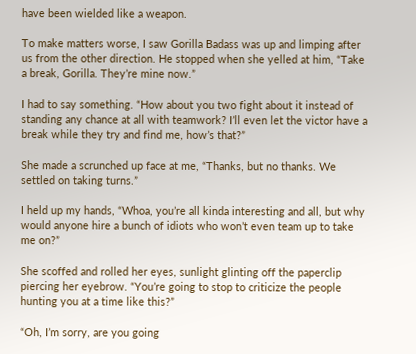have been wielded like a weapon.

To make matters worse, I saw Gorilla Badass was up and limping after us from the other direction. He stopped when she yelled at him, “Take a break, Gorilla. They’re mine now.”

I had to say something. “How about you two fight about it instead of standing any chance at all with teamwork? I’ll even let the victor have a break while they try and find me, how’s that?”

She made a scrunched up face at me, “Thanks, but no thanks. We settled on taking turns.”

I held up my hands, “Whoa, you’re all kinda interesting and all, but why would anyone hire a bunch of idiots who won’t even team up to take me on?”

She scoffed and rolled her eyes, sunlight glinting off the paperclip piercing her eyebrow. “You’re going to stop to criticize the people hunting you at a time like this?”

“Oh, I’m sorry, are you going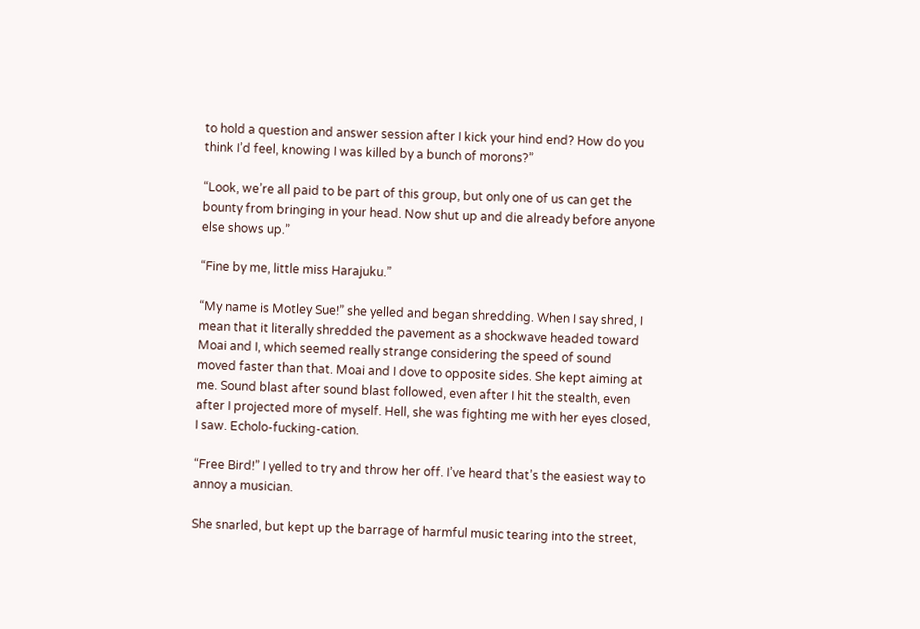to hold a question and answer session after I kick your hind end? How do you think I’d feel, knowing I was killed by a bunch of morons?”

“Look, we’re all paid to be part of this group, but only one of us can get the bounty from bringing in your head. Now shut up and die already before anyone else shows up.”

“Fine by me, little miss Harajuku.”

“My name is Motley Sue!” she yelled and began shredding. When I say shred, I mean that it literally shredded the pavement as a shockwave headed toward Moai and I, which seemed really strange considering the speed of sound moved faster than that. Moai and I dove to opposite sides. She kept aiming at me. Sound blast after sound blast followed, even after I hit the stealth, even after I projected more of myself. Hell, she was fighting me with her eyes closed, I saw. Echolo-fucking-cation.

“Free Bird!” I yelled to try and throw her off. I’ve heard that’s the easiest way to annoy a musician.

She snarled, but kept up the barrage of harmful music tearing into the street,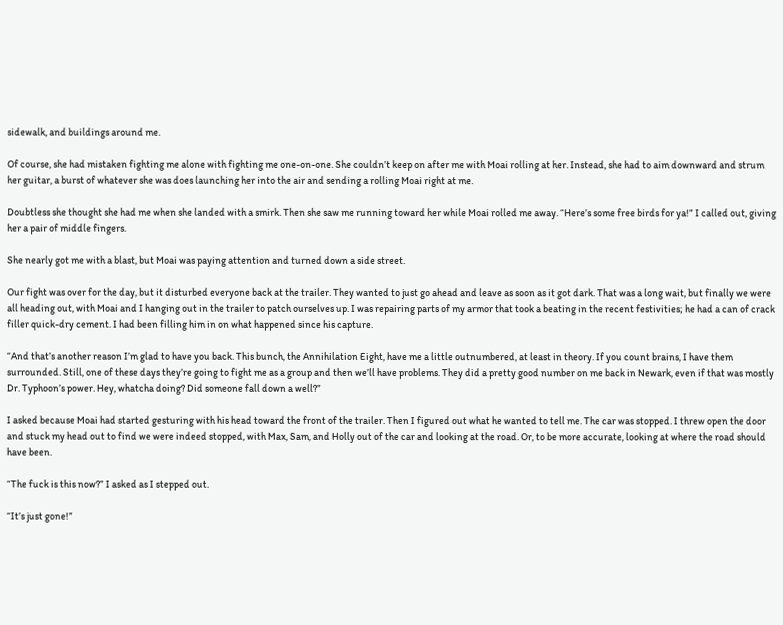sidewalk, and buildings around me.

Of course, she had mistaken fighting me alone with fighting me one-on-one. She couldn’t keep on after me with Moai rolling at her. Instead, she had to aim downward and strum her guitar, a burst of whatever she was does launching her into the air and sending a rolling Moai right at me.

Doubtless she thought she had me when she landed with a smirk. Then she saw me running toward her while Moai rolled me away. “Here’s some free birds for ya!” I called out, giving her a pair of middle fingers.

She nearly got me with a blast, but Moai was paying attention and turned down a side street.

Our fight was over for the day, but it disturbed everyone back at the trailer. They wanted to just go ahead and leave as soon as it got dark. That was a long wait, but finally we were all heading out, with Moai and I hanging out in the trailer to patch ourselves up. I was repairing parts of my armor that took a beating in the recent festivities; he had a can of crack filler quick-dry cement. I had been filling him in on what happened since his capture.

“And that’s another reason I’m glad to have you back. This bunch, the Annihilation Eight, have me a little outnumbered, at least in theory. If you count brains, I have them surrounded. Still, one of these days they’re going to fight me as a group and then we’ll have problems. They did a pretty good number on me back in Newark, even if that was mostly Dr. Typhoon’s power. Hey, whatcha doing? Did someone fall down a well?”

I asked because Moai had started gesturing with his head toward the front of the trailer. Then I figured out what he wanted to tell me. The car was stopped. I threw open the door and stuck my head out to find we were indeed stopped, with Max, Sam, and Holly out of the car and looking at the road. Or, to be more accurate, looking at where the road should have been.

“The fuck is this now?” I asked as I stepped out.

“It’s just gone!”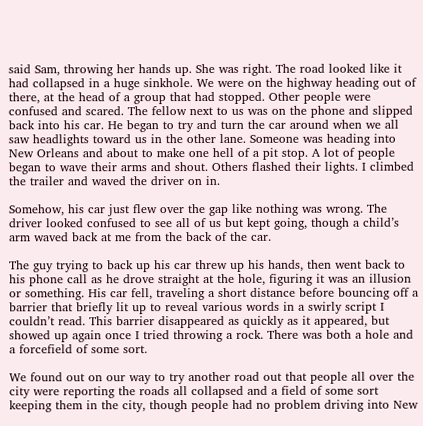said Sam, throwing her hands up. She was right. The road looked like it had collapsed in a huge sinkhole. We were on the highway heading out of there, at the head of a group that had stopped. Other people were confused and scared. The fellow next to us was on the phone and slipped back into his car. He began to try and turn the car around when we all saw headlights toward us in the other lane. Someone was heading into New Orleans and about to make one hell of a pit stop. A lot of people began to wave their arms and shout. Others flashed their lights. I climbed the trailer and waved the driver on in.

Somehow, his car just flew over the gap like nothing was wrong. The driver looked confused to see all of us but kept going, though a child’s arm waved back at me from the back of the car.

The guy trying to back up his car threw up his hands, then went back to his phone call as he drove straight at the hole, figuring it was an illusion or something. His car fell, traveling a short distance before bouncing off a barrier that briefly lit up to reveal various words in a swirly script I couldn’t read. This barrier disappeared as quickly as it appeared, but showed up again once I tried throwing a rock. There was both a hole and a forcefield of some sort.

We found out on our way to try another road out that people all over the city were reporting the roads all collapsed and a field of some sort keeping them in the city, though people had no problem driving into New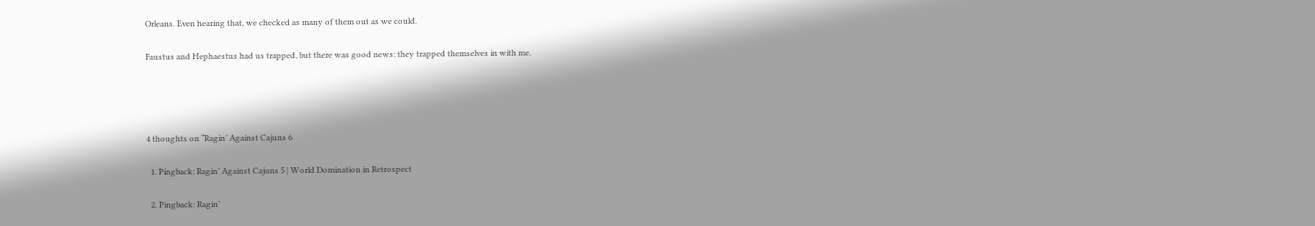Orleans. Even hearing that, we checked as many of them out as we could.

Faustus and Hephaestus had us trapped, but there was good news: they trapped themselves in with me.




4 thoughts on “Ragin’ Against Cajuns 6

  1. Pingback: Ragin’ Against Cajuns 5 | World Domination in Retrospect

  2. Pingback: Ragin’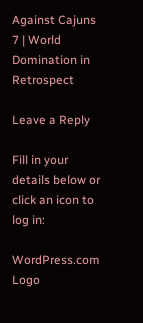Against Cajuns 7 | World Domination in Retrospect

Leave a Reply

Fill in your details below or click an icon to log in:

WordPress.com Logo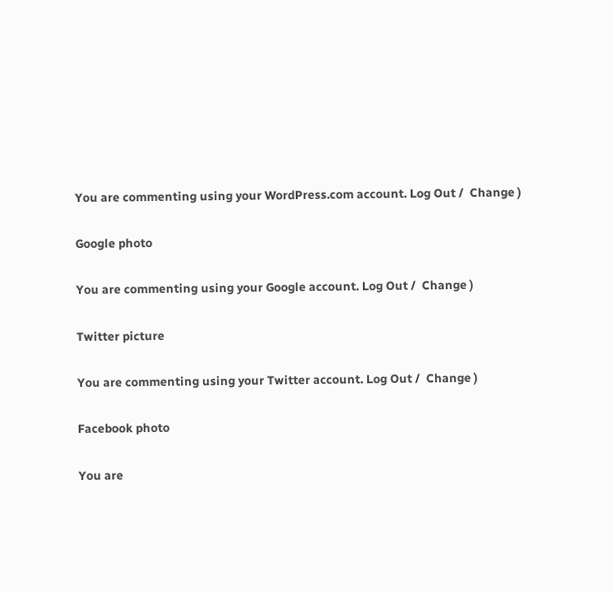You are commenting using your WordPress.com account. Log Out /  Change )

Google photo

You are commenting using your Google account. Log Out /  Change )

Twitter picture

You are commenting using your Twitter account. Log Out /  Change )

Facebook photo

You are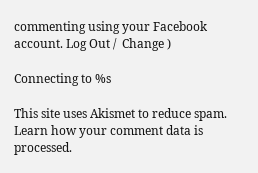commenting using your Facebook account. Log Out /  Change )

Connecting to %s

This site uses Akismet to reduce spam. Learn how your comment data is processed.